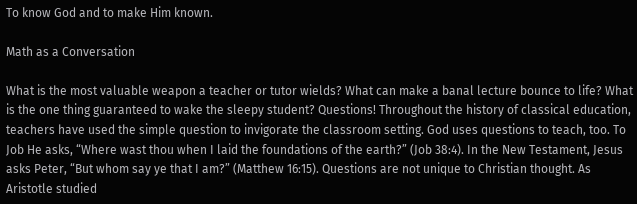To know God and to make Him known.

Math as a Conversation

What is the most valuable weapon a teacher or tutor wields? What can make a banal lecture bounce to life? What is the one thing guaranteed to wake the sleepy student? Questions! Throughout the history of classical education, teachers have used the simple question to invigorate the classroom setting. God uses questions to teach, too. To Job He asks, “Where wast thou when I laid the foundations of the earth?” (Job 38:4). In the New Testament, Jesus asks Peter, “But whom say ye that I am?” (Matthew 16:15). Questions are not unique to Christian thought. As Aristotle studied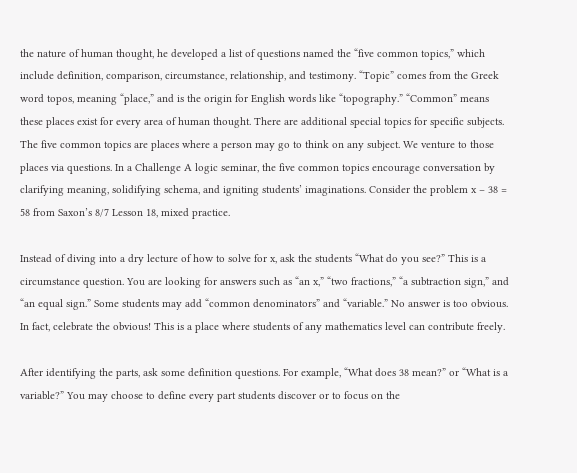the nature of human thought, he developed a list of questions named the “five common topics,” which include definition, comparison, circumstance, relationship, and testimony. “Topic” comes from the Greek word topos, meaning “place,” and is the origin for English words like “topography.” “Common” means these places exist for every area of human thought. There are additional special topics for specific subjects. The five common topics are places where a person may go to think on any subject. We venture to those places via questions. In a Challenge A logic seminar, the five common topics encourage conversation by clarifying meaning, solidifying schema, and igniting students’ imaginations. Consider the problem x – 38 = 58 from Saxon’s 8/7 Lesson 18, mixed practice.

Instead of diving into a dry lecture of how to solve for x, ask the students “What do you see?” This is a circumstance question. You are looking for answers such as “an x,” “two fractions,” “a subtraction sign,” and “an equal sign.” Some students may add “common denominators” and “variable.” No answer is too obvious. In fact, celebrate the obvious! This is a place where students of any mathematics level can contribute freely.

After identifying the parts, ask some definition questions. For example, “What does 38 mean?” or “What is a variable?” You may choose to define every part students discover or to focus on the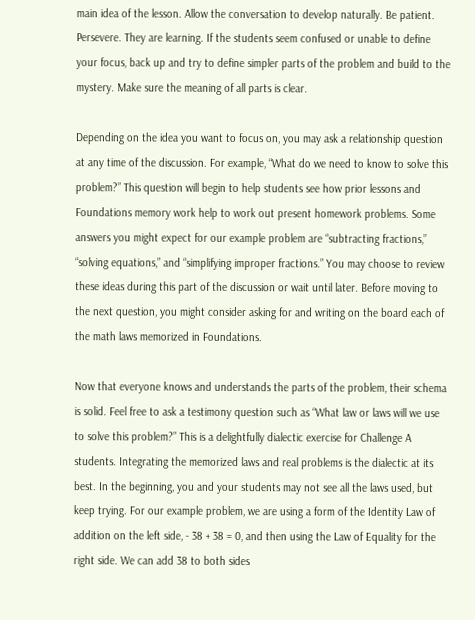main idea of the lesson. Allow the conversation to develop naturally. Be patient. Persevere. They are learning. If the students seem confused or unable to define your focus, back up and try to define simpler parts of the problem and build to the mystery. Make sure the meaning of all parts is clear.

Depending on the idea you want to focus on, you may ask a relationship question at any time of the discussion. For example, “What do we need to know to solve this problem?” This question will begin to help students see how prior lessons and Foundations memory work help to work out present homework problems. Some answers you might expect for our example problem are “subtracting fractions,” “solving equations,” and “simplifying improper fractions.” You may choose to review these ideas during this part of the discussion or wait until later. Before moving to the next question, you might consider asking for and writing on the board each of the math laws memorized in Foundations.

Now that everyone knows and understands the parts of the problem, their schema is solid. Feel free to ask a testimony question such as “What law or laws will we use to solve this problem?” This is a delightfully dialectic exercise for Challenge A students. Integrating the memorized laws and real problems is the dialectic at its best. In the beginning, you and your students may not see all the laws used, but keep trying. For our example problem, we are using a form of the Identity Law of addition on the left side, - 38 + 38 = 0, and then using the Law of Equality for the right side. We can add 38 to both sides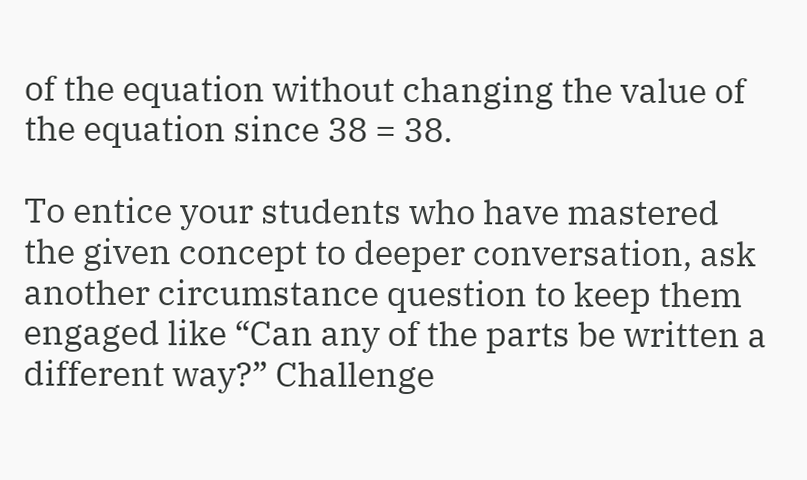of the equation without changing the value of the equation since 38 = 38.

To entice your students who have mastered the given concept to deeper conversation, ask another circumstance question to keep them engaged like “Can any of the parts be written a different way?” Challenge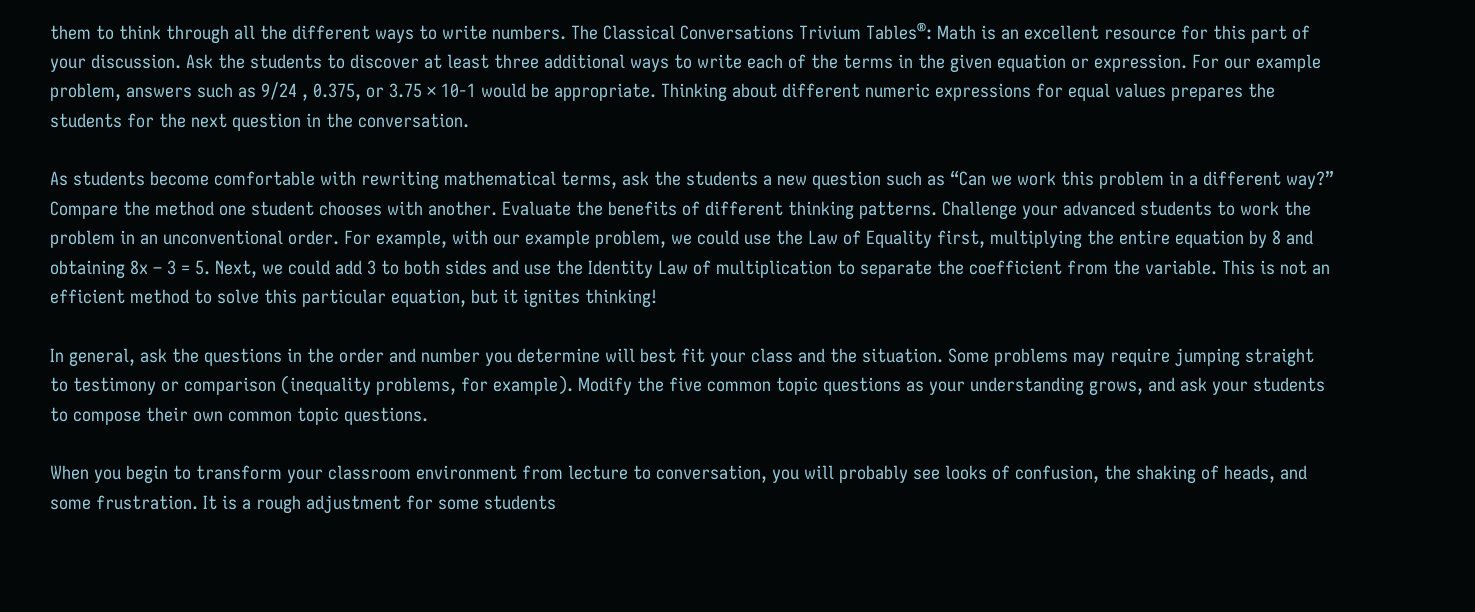them to think through all the different ways to write numbers. The Classical Conversations Trivium Tables®: Math is an excellent resource for this part of your discussion. Ask the students to discover at least three additional ways to write each of the terms in the given equation or expression. For our example problem, answers such as 9/24 , 0.375, or 3.75 × 10-1 would be appropriate. Thinking about different numeric expressions for equal values prepares the students for the next question in the conversation.

As students become comfortable with rewriting mathematical terms, ask the students a new question such as “Can we work this problem in a different way?” Compare the method one student chooses with another. Evaluate the benefits of different thinking patterns. Challenge your advanced students to work the problem in an unconventional order. For example, with our example problem, we could use the Law of Equality first, multiplying the entire equation by 8 and obtaining 8x – 3 = 5. Next, we could add 3 to both sides and use the Identity Law of multiplication to separate the coefficient from the variable. This is not an efficient method to solve this particular equation, but it ignites thinking!

In general, ask the questions in the order and number you determine will best fit your class and the situation. Some problems may require jumping straight to testimony or comparison (inequality problems, for example). Modify the five common topic questions as your understanding grows, and ask your students to compose their own common topic questions.

When you begin to transform your classroom environment from lecture to conversation, you will probably see looks of confusion, the shaking of heads, and some frustration. It is a rough adjustment for some students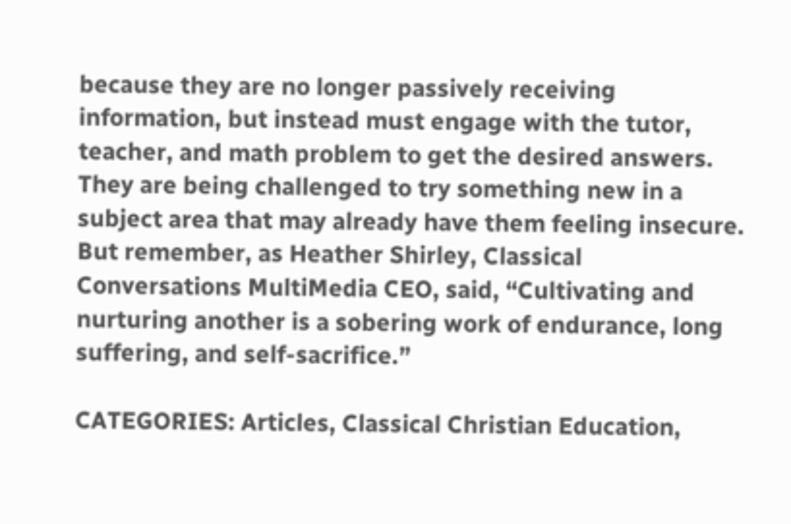because they are no longer passively receiving information, but instead must engage with the tutor, teacher, and math problem to get the desired answers. They are being challenged to try something new in a subject area that may already have them feeling insecure. But remember, as Heather Shirley, Classical Conversations MultiMedia CEO, said, “Cultivating and nurturing another is a sobering work of endurance, long suffering, and self-sacrifice.”

CATEGORIES: Articles, Classical Christian Education,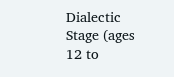Dialectic Stage (ages 12 to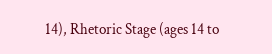14), Rhetoric Stage (ages 14 to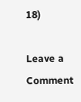18)

Leave a Comment